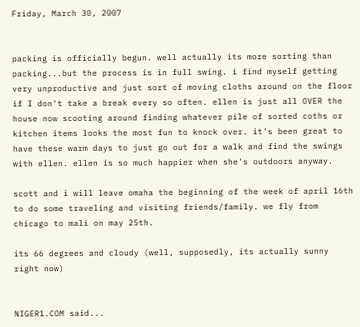Friday, March 30, 2007


packing is officially begun. well actually its more sorting than packing...but the process is in full swing. i find myself getting very unproductive and just sort of moving cloths around on the floor if I don't take a break every so often. ellen is just all OVER the house now scooting around finding whatever pile of sorted coths or kitchen items looks the most fun to knock over. it's been great to have these warm days to just go out for a walk and find the swings with ellen. ellen is so much happier when she's outdoors anyway.

scott and i will leave omaha the beginning of the week of april 16th to do some traveling and visiting friends/family. we fly from chicago to mali on may 25th.

its 66 degrees and cloudy (well, supposedly, its actually sunny right now)


NIGER1.COM said...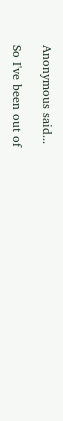Anonymous said...

So I've been out of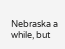Nebraska a while, but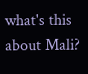what's this about Mali?